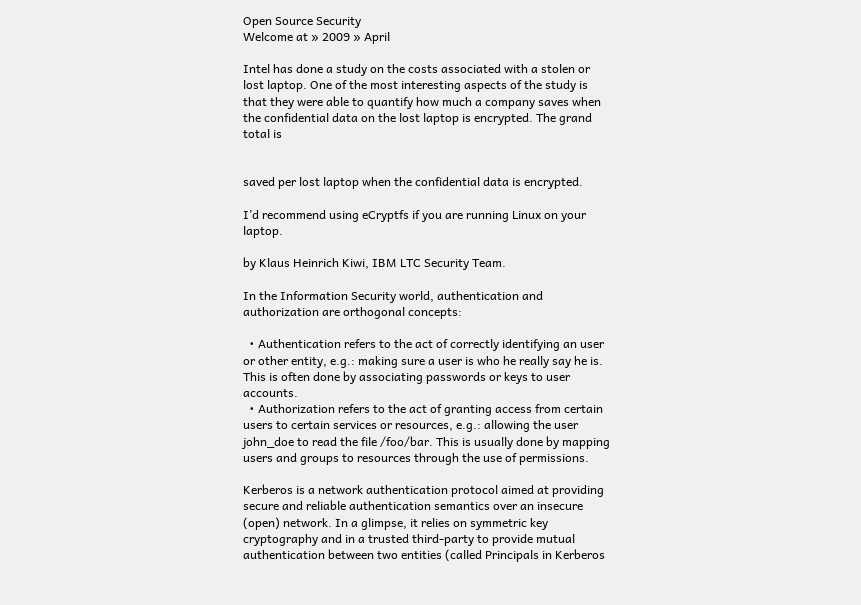Open Source Security
Welcome at » 2009 » April

Intel has done a study on the costs associated with a stolen or lost laptop. One of the most interesting aspects of the study is that they were able to quantify how much a company saves when the confidential data on the lost laptop is encrypted. The grand total is


saved per lost laptop when the confidential data is encrypted.

I’d recommend using eCryptfs if you are running Linux on your laptop.

by Klaus Heinrich Kiwi, IBM LTC Security Team.

In the Information Security world, authentication and authorization are orthogonal concepts:

  • Authentication refers to the act of correctly identifying an user or other entity, e.g.: making sure a user is who he really say he is. This is often done by associating passwords or keys to user accounts.
  • Authorization refers to the act of granting access from certain users to certain services or resources, e.g.: allowing the user john_doe to read the file /foo/bar. This is usually done by mapping users and groups to resources through the use of permissions.

Kerberos is a network authentication protocol aimed at providing secure and reliable authentication semantics over an insecure (open) network. In a glimpse, it relies on symmetric key cryptography and in a trusted third-party to provide mutual authentication between two entities (called Principals in Kerberos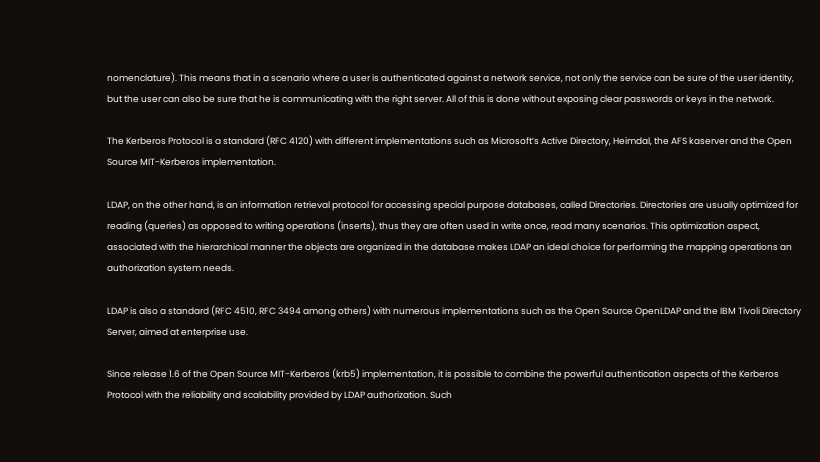nomenclature). This means that in a scenario where a user is authenticated against a network service, not only the service can be sure of the user identity, but the user can also be sure that he is communicating with the right server. All of this is done without exposing clear passwords or keys in the network.

The Kerberos Protocol is a standard (RFC 4120) with different implementations such as Microsoft’s Active Directory, Heimdal, the AFS kaserver and the Open Source MIT-Kerberos implementation.

LDAP, on the other hand, is an information retrieval protocol for accessing special purpose databases, called Directories. Directories are usually optimized for reading (queries) as opposed to writing operations (inserts), thus they are often used in write once, read many scenarios. This optimization aspect, associated with the hierarchical manner the objects are organized in the database makes LDAP an ideal choice for performing the mapping operations an authorization system needs.

LDAP is also a standard (RFC 4510, RFC 3494 among others) with numerous implementations such as the Open Source OpenLDAP and the IBM Tivoli Directory Server, aimed at enterprise use.

Since release 1.6 of the Open Source MIT-Kerberos (krb5) implementation, it is possible to combine the powerful authentication aspects of the Kerberos Protocol with the reliability and scalability provided by LDAP authorization. Such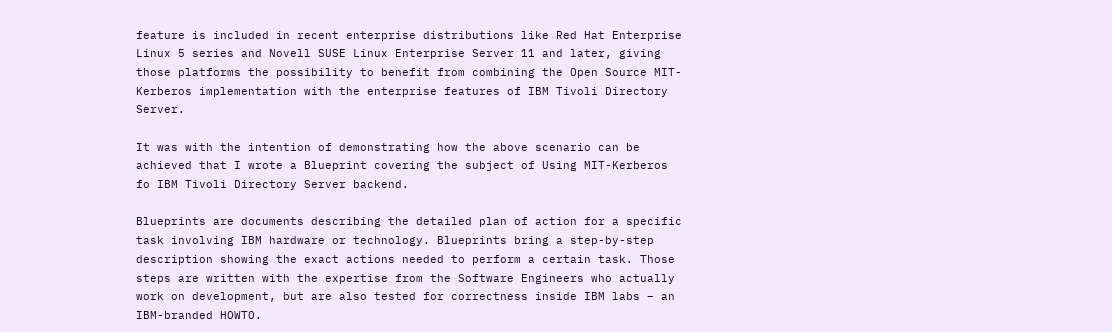feature is included in recent enterprise distributions like Red Hat Enterprise Linux 5 series and Novell SUSE Linux Enterprise Server 11 and later, giving those platforms the possibility to benefit from combining the Open Source MIT-Kerberos implementation with the enterprise features of IBM Tivoli Directory Server.

It was with the intention of demonstrating how the above scenario can be achieved that I wrote a Blueprint covering the subject of Using MIT-Kerberos fo IBM Tivoli Directory Server backend.

Blueprints are documents describing the detailed plan of action for a specific task involving IBM hardware or technology. Blueprints bring a step-by-step description showing the exact actions needed to perform a certain task. Those steps are written with the expertise from the Software Engineers who actually work on development, but are also tested for correctness inside IBM labs – an IBM-branded HOWTO.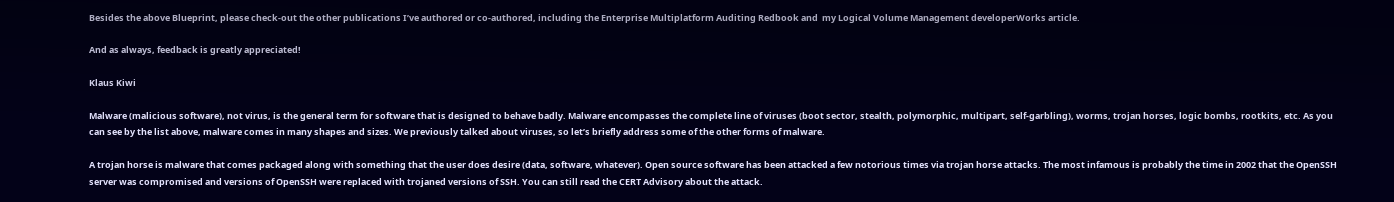Besides the above Blueprint, please check-out the other publications I’ve authored or co-authored, including the Enterprise Multiplatform Auditing Redbook and  my Logical Volume Management developerWorks article.

And as always, feedback is greatly appreciated!

Klaus Kiwi

Malware (malicious software), not virus, is the general term for software that is designed to behave badly. Malware encompasses the complete line of viruses (boot sector, stealth, polymorphic, multipart, self-garbling), worms, trojan horses, logic bombs, rootkits, etc. As you can see by the list above, malware comes in many shapes and sizes. We previously talked about viruses, so let’s briefly address some of the other forms of malware.

A trojan horse is malware that comes packaged along with something that the user does desire (data, software, whatever). Open source software has been attacked a few notorious times via trojan horse attacks. The most infamous is probably the time in 2002 that the OpenSSH server was compromised and versions of OpenSSH were replaced with trojaned versions of SSH. You can still read the CERT Advisory about the attack.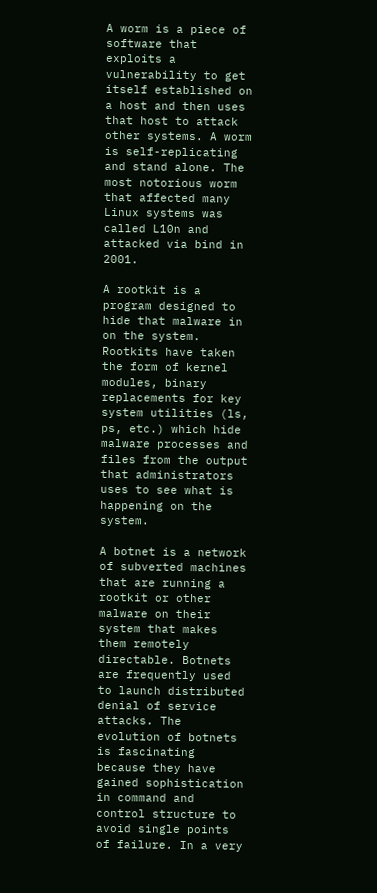A worm is a piece of software that exploits a vulnerability to get itself established on a host and then uses that host to attack other systems. A worm is self-replicating and stand alone. The most notorious worm that affected many Linux systems was called L10n and attacked via bind in 2001.

A rootkit is a program designed to hide that malware in on the system. Rootkits have taken the form of kernel modules, binary replacements for key system utilities (ls, ps, etc.) which hide malware processes and files from the output that administrators uses to see what is happening on the system.

A botnet is a network of subverted machines that are running a rootkit or other malware on their system that makes them remotely directable. Botnets are frequently used to launch distributed denial of service attacks. The evolution of botnets is fascinating because they have gained sophistication in command and control structure to avoid single points of failure. In a very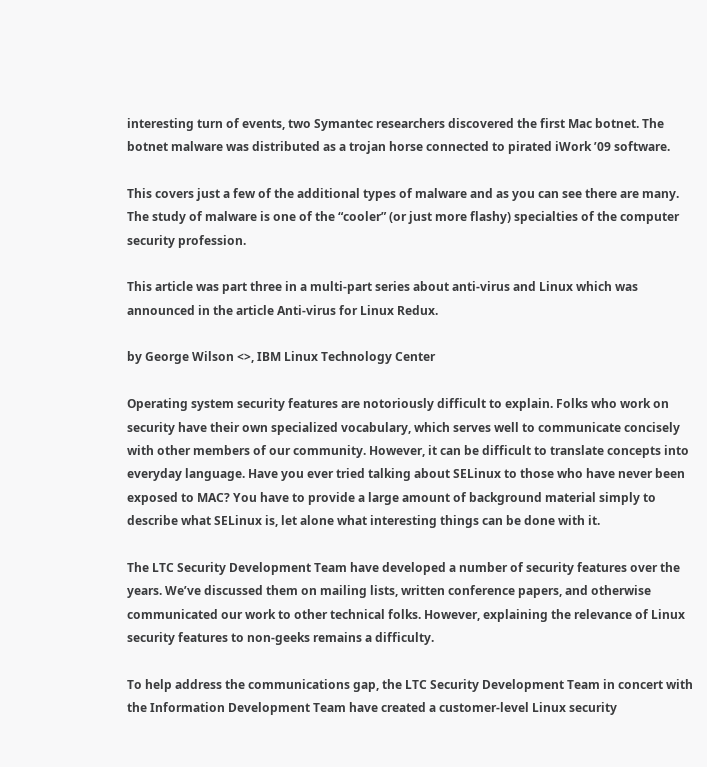interesting turn of events, two Symantec researchers discovered the first Mac botnet. The botnet malware was distributed as a trojan horse connected to pirated iWork ’09 software.

This covers just a few of the additional types of malware and as you can see there are many. The study of malware is one of the “cooler” (or just more flashy) specialties of the computer security profession.

This article was part three in a multi-part series about anti-virus and Linux which was announced in the article Anti-virus for Linux Redux.

by George Wilson <>, IBM Linux Technology Center

Operating system security features are notoriously difficult to explain. Folks who work on security have their own specialized vocabulary, which serves well to communicate concisely with other members of our community. However, it can be difficult to translate concepts into everyday language. Have you ever tried talking about SELinux to those who have never been exposed to MAC? You have to provide a large amount of background material simply to describe what SELinux is, let alone what interesting things can be done with it.

The LTC Security Development Team have developed a number of security features over the years. We’ve discussed them on mailing lists, written conference papers, and otherwise communicated our work to other technical folks. However, explaining the relevance of Linux security features to non-geeks remains a difficulty.

To help address the communications gap, the LTC Security Development Team in concert with the Information Development Team have created a customer-level Linux security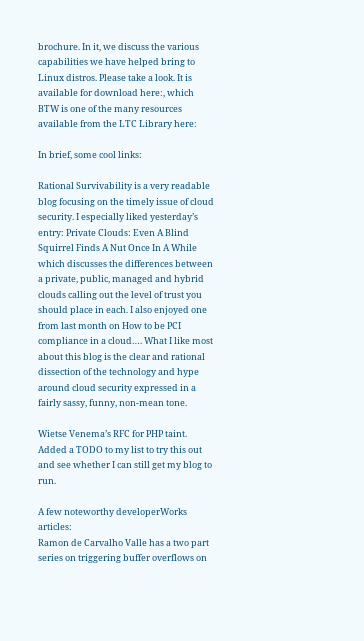brochure. In it, we discuss the various capabilities we have helped bring to Linux distros. Please take a look. It is available for download here:, which BTW is one of the many resources available from the LTC Library here:

In brief, some cool links:

Rational Survivability is a very readable blog focusing on the timely issue of cloud security. I especially liked yesterday’s entry: Private Clouds: Even A Blind Squirrel Finds A Nut Once In A While which discusses the differences between a private, public, managed and hybrid clouds calling out the level of trust you should place in each. I also enjoyed one from last month on How to be PCI compliance in a cloud…. What I like most about this blog is the clear and rational dissection of the technology and hype around cloud security expressed in a fairly sassy, funny, non-mean tone.

Wietse Venema’s RFC for PHP taint. Added a TODO to my list to try this out and see whether I can still get my blog to run.

A few noteworthy developerWorks articles:
Ramon de Carvalho Valle has a two part series on triggering buffer overflows on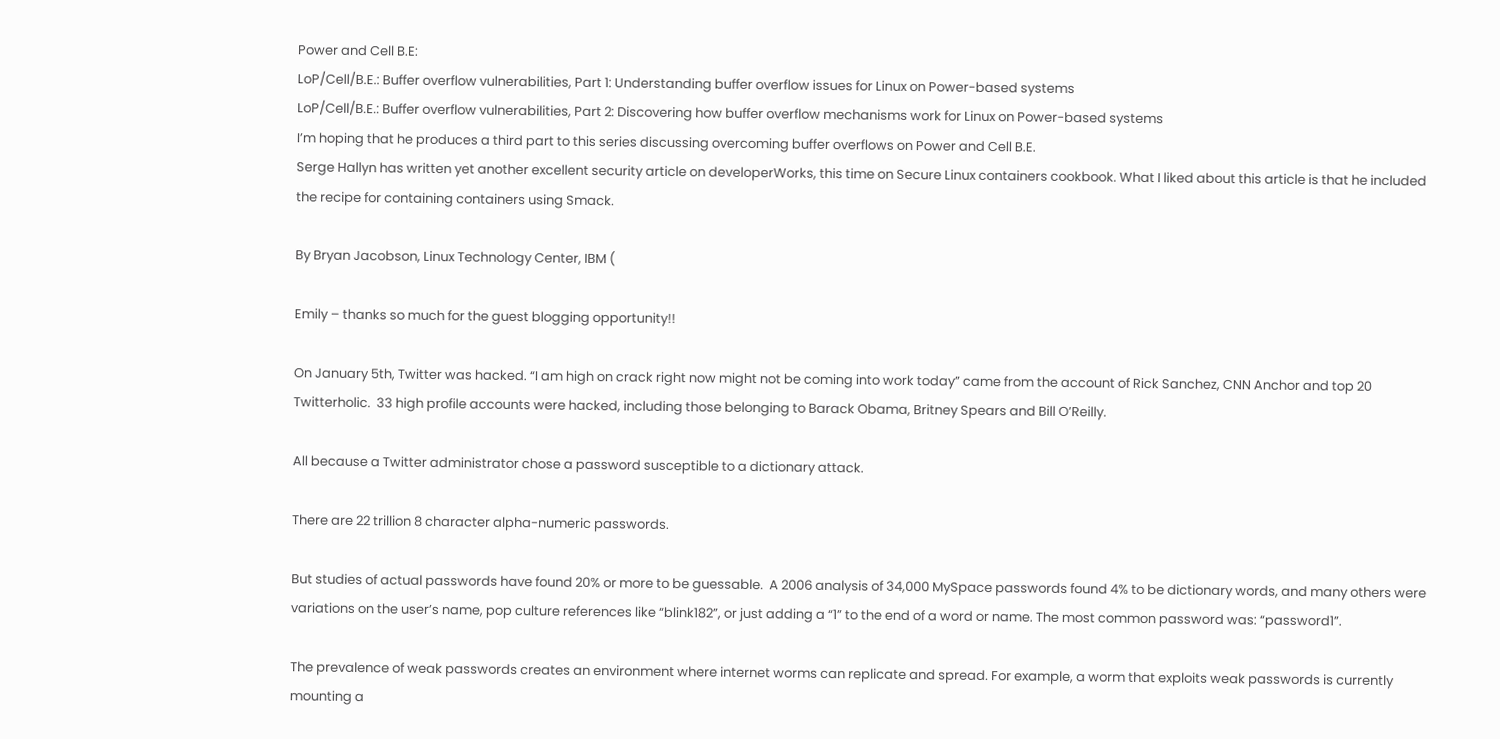Power and Cell B.E:
LoP/Cell/B.E.: Buffer overflow vulnerabilities, Part 1: Understanding buffer overflow issues for Linux on Power-based systems
LoP/Cell/B.E.: Buffer overflow vulnerabilities, Part 2: Discovering how buffer overflow mechanisms work for Linux on Power-based systems
I’m hoping that he produces a third part to this series discussing overcoming buffer overflows on Power and Cell B.E.
Serge Hallyn has written yet another excellent security article on developerWorks, this time on Secure Linux containers cookbook. What I liked about this article is that he included the recipe for containing containers using Smack.

By Bryan Jacobson, Linux Technology Center, IBM (

Emily – thanks so much for the guest blogging opportunity!!

On January 5th, Twitter was hacked. “I am high on crack right now might not be coming into work today” came from the account of Rick Sanchez, CNN Anchor and top 20 Twitterholic.  33 high profile accounts were hacked, including those belonging to Barack Obama, Britney Spears and Bill O’Reilly.

All because a Twitter administrator chose a password susceptible to a dictionary attack.

There are 22 trillion 8 character alpha-numeric passwords.

But studies of actual passwords have found 20% or more to be guessable.  A 2006 analysis of 34,000 MySpace passwords found 4% to be dictionary words, and many others were variations on the user’s name, pop culture references like “blink182”, or just adding a “1” to the end of a word or name. The most common password was: “password1”.

The prevalence of weak passwords creates an environment where internet worms can replicate and spread. For example, a worm that exploits weak passwords is currently mounting a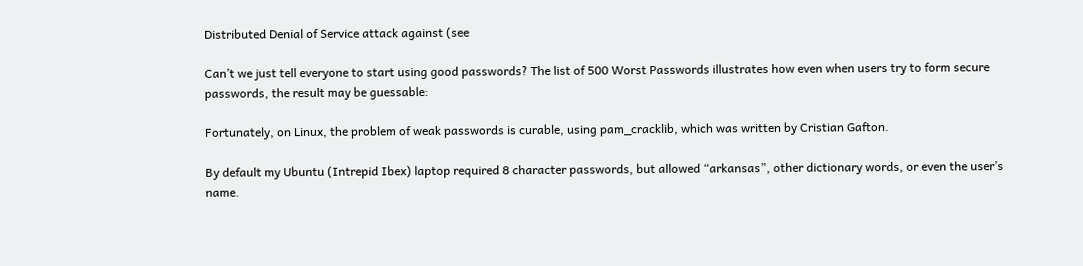Distributed Denial of Service attack against (see

Can’t we just tell everyone to start using good passwords? The list of 500 Worst Passwords illustrates how even when users try to form secure passwords, the result may be guessable:

Fortunately, on Linux, the problem of weak passwords is curable, using pam_cracklib, which was written by Cristian Gafton.

By default my Ubuntu (Intrepid Ibex) laptop required 8 character passwords, but allowed “arkansas”, other dictionary words, or even the user’s name.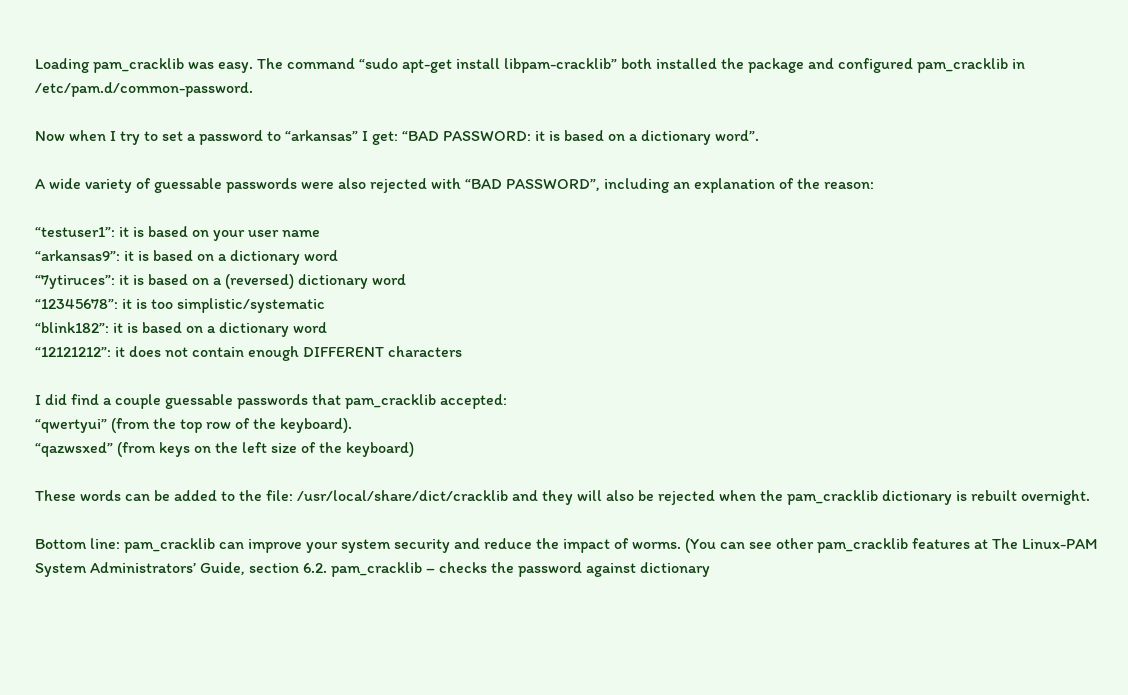Loading pam_cracklib was easy. The command “sudo apt-get install libpam-cracklib” both installed the package and configured pam_cracklib in /etc/pam.d/common-password.

Now when I try to set a password to “arkansas” I get: “BAD PASSWORD: it is based on a dictionary word”.

A wide variety of guessable passwords were also rejected with “BAD PASSWORD”, including an explanation of the reason:

“testuser1”: it is based on your user name
“arkansas9”: it is based on a dictionary word
“7ytiruces”: it is based on a (reversed) dictionary word
“12345678”: it is too simplistic/systematic
“blink182”: it is based on a dictionary word
“12121212”: it does not contain enough DIFFERENT characters

I did find a couple guessable passwords that pam_cracklib accepted:
“qwertyui” (from the top row of the keyboard).
“qazwsxed” (from keys on the left size of the keyboard)

These words can be added to the file: /usr/local/share/dict/cracklib and they will also be rejected when the pam_cracklib dictionary is rebuilt overnight.

Bottom line: pam_cracklib can improve your system security and reduce the impact of worms. (You can see other pam_cracklib features at The Linux-PAM System Administrators’ Guide, section 6.2. pam_cracklib – checks the password against dictionary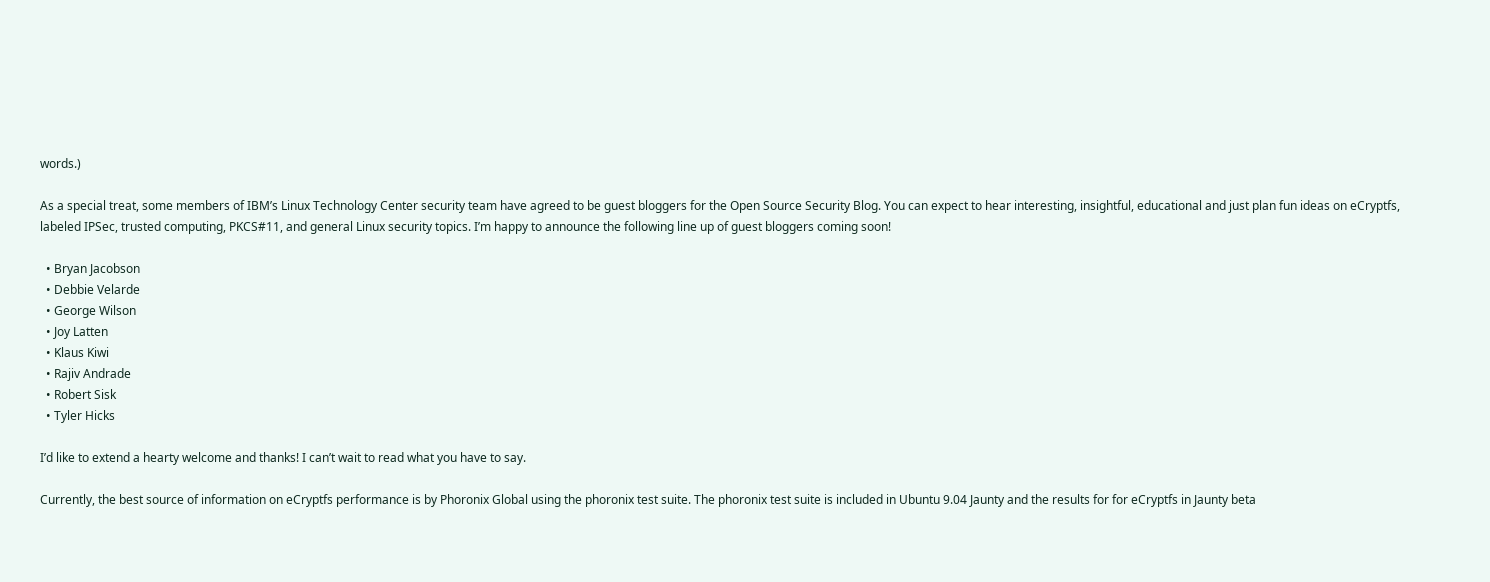words.)

As a special treat, some members of IBM’s Linux Technology Center security team have agreed to be guest bloggers for the Open Source Security Blog. You can expect to hear interesting, insightful, educational and just plan fun ideas on eCryptfs, labeled IPSec, trusted computing, PKCS#11, and general Linux security topics. I’m happy to announce the following line up of guest bloggers coming soon!

  • Bryan Jacobson
  • Debbie Velarde
  • George Wilson
  • Joy Latten
  • Klaus Kiwi
  • Rajiv Andrade
  • Robert Sisk
  • Tyler Hicks

I’d like to extend a hearty welcome and thanks! I can’t wait to read what you have to say.

Currently, the best source of information on eCryptfs performance is by Phoronix Global using the phoronix test suite. The phoronix test suite is included in Ubuntu 9.04 Jaunty and the results for for eCryptfs in Jaunty beta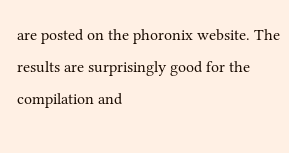are posted on the phoronix website. The results are surprisingly good for the compilation and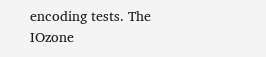encoding tests. The IOzone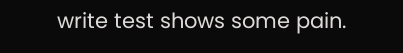write test shows some pain.